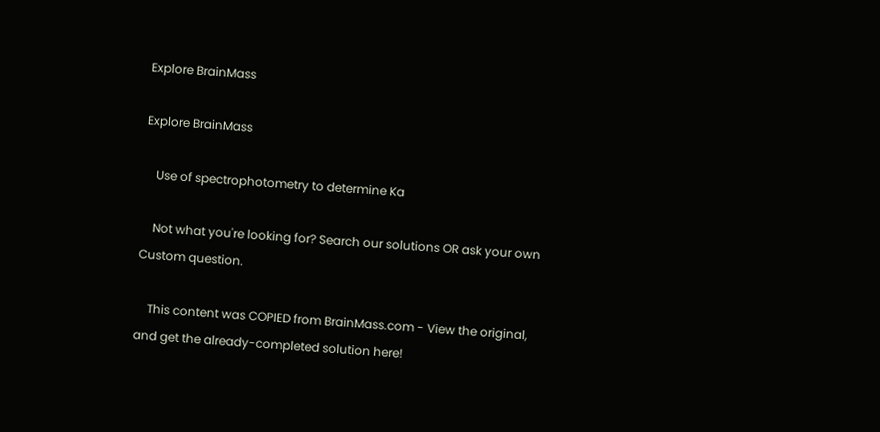Explore BrainMass

Explore BrainMass

    Use of spectrophotometry to determine Ka

    Not what you're looking for? Search our solutions OR ask your own Custom question.

    This content was COPIED from BrainMass.com - View the original, and get the already-completed solution here!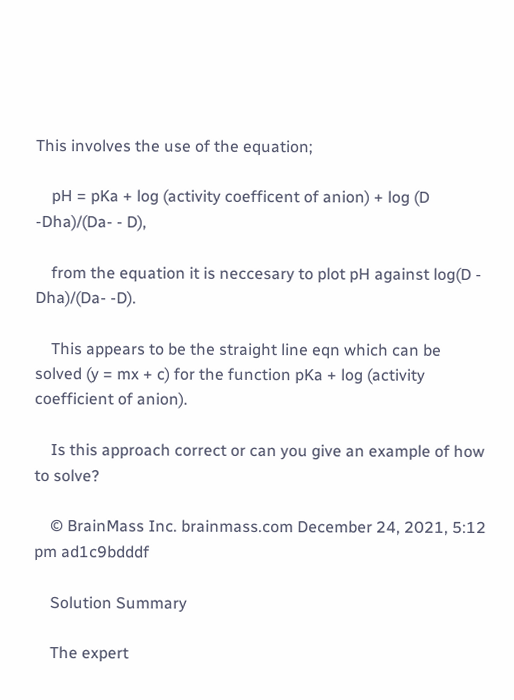This involves the use of the equation;

    pH = pKa + log (activity coefficent of anion) + log (D -Dha)/(Da- - D),

    from the equation it is neccesary to plot pH against log(D - Dha)/(Da- -D).

    This appears to be the straight line eqn which can be solved (y = mx + c) for the function pKa + log (activity coefficient of anion).

    Is this approach correct or can you give an example of how to solve?

    © BrainMass Inc. brainmass.com December 24, 2021, 5:12 pm ad1c9bdddf

    Solution Summary

    The expert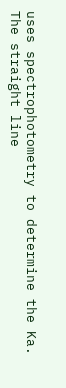uses spectrophotometry to determine the Ka. The straight line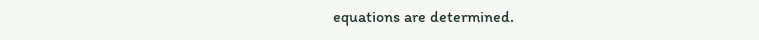equations are determined.